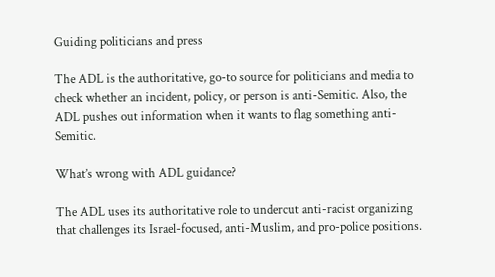Guiding politicians and press

The ADL is the authoritative, go-to source for politicians and media to check whether an incident, policy, or person is anti-Semitic. Also, the ADL pushes out information when it wants to flag something anti-Semitic.

What’s wrong with ADL guidance?

The ADL uses its authoritative role to undercut anti-racist organizing that challenges its Israel-focused, anti-Muslim, and pro-police positions.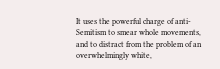It uses the powerful charge of anti-Semitism to smear whole movements, and to distract from the problem of an overwhelmingly white,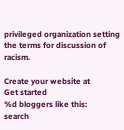privileged organization setting the terms for discussion of racism.

Create your website at
Get started
%d bloggers like this:
search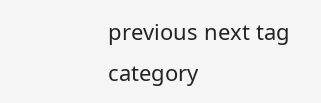previous next tag category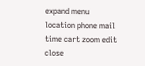expand menu location phone mail time cart zoom edit close